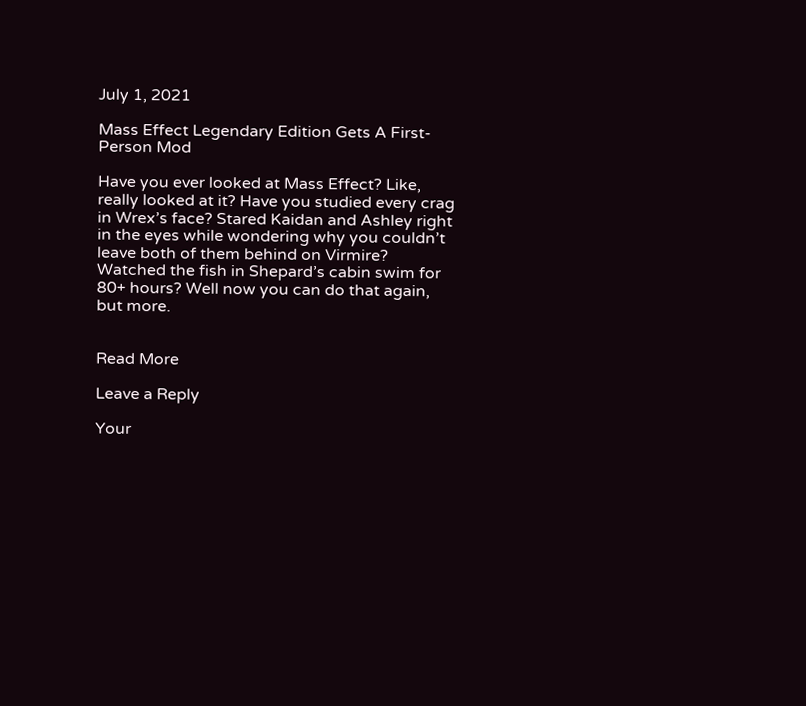July 1, 2021

Mass Effect Legendary Edition Gets A First-Person Mod

Have you ever looked at Mass Effect? Like, really looked at it? Have you studied every crag in Wrex’s face? Stared Kaidan and Ashley right in the eyes while wondering why you couldn’t leave both of them behind on Virmire? Watched the fish in Shepard’s cabin swim for 80+ hours? Well now you can do that again, but more.


Read More

Leave a Reply

Your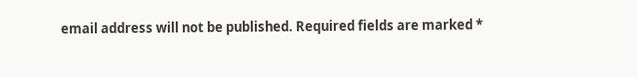email address will not be published. Required fields are marked *